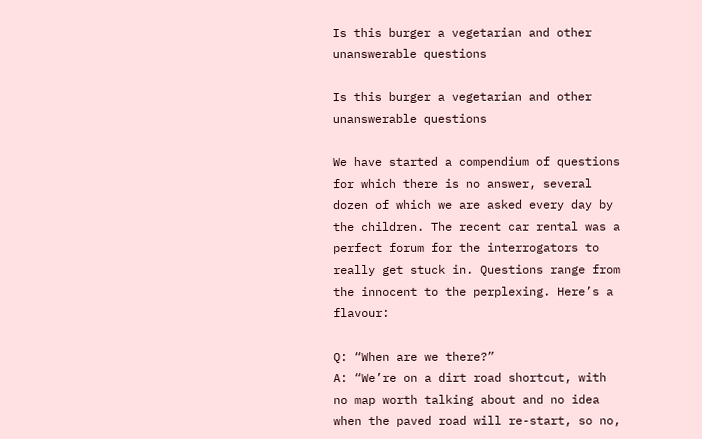Is this burger a vegetarian and other unanswerable questions

Is this burger a vegetarian and other unanswerable questions

We have started a compendium of questions for which there is no answer, several dozen of which we are asked every day by the children. The recent car rental was a perfect forum for the interrogators to really get stuck in. Questions range from the innocent to the perplexing. Here’s a flavour:

Q: “When are we there?”
A: “We’re on a dirt road shortcut, with no map worth talking about and no idea when the paved road will re-start, so no,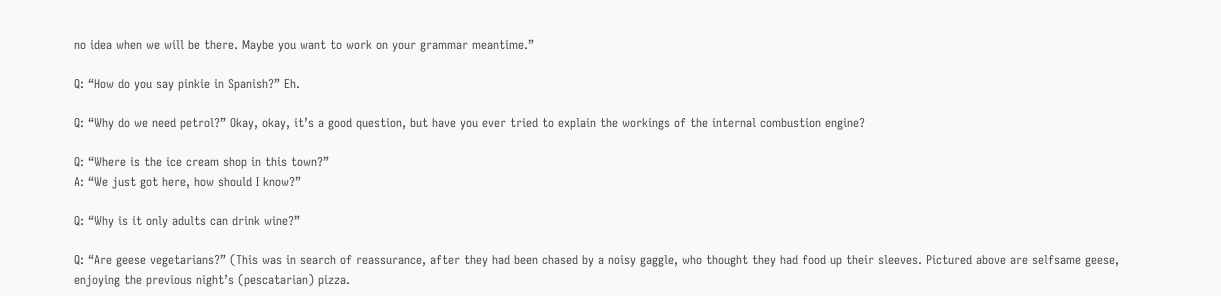no idea when we will be there. Maybe you want to work on your grammar meantime.”

Q: “How do you say pinkie in Spanish?” Eh.

Q: “Why do we need petrol?” Okay, okay, it’s a good question, but have you ever tried to explain the workings of the internal combustion engine?

Q: “Where is the ice cream shop in this town?”
A: “We just got here, how should I know?”

Q: “Why is it only adults can drink wine?”

Q: “Are geese vegetarians?” (This was in search of reassurance, after they had been chased by a noisy gaggle, who thought they had food up their sleeves. Pictured above are selfsame geese, enjoying the previous night’s (pescatarian) pizza.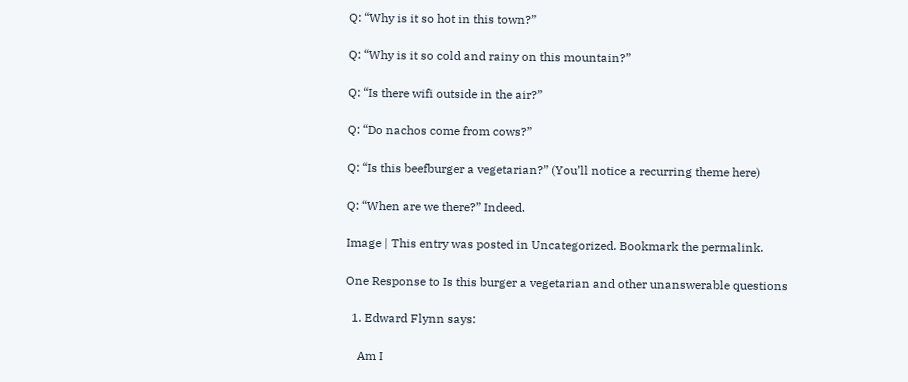Q: “Why is it so hot in this town?”

Q: “Why is it so cold and rainy on this mountain?”

Q: “Is there wifi outside in the air?”

Q: “Do nachos come from cows?”

Q: “Is this beefburger a vegetarian?” (You’ll notice a recurring theme here)

Q: “When are we there?” Indeed.

Image | This entry was posted in Uncategorized. Bookmark the permalink.

One Response to Is this burger a vegetarian and other unanswerable questions

  1. Edward Flynn says:

    Am I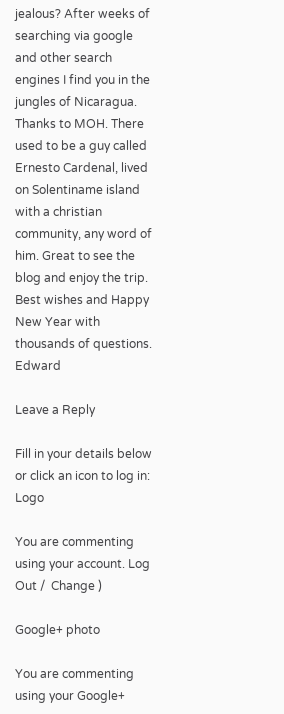jealous? After weeks of searching via google and other search engines I find you in the jungles of Nicaragua. Thanks to MOH. There used to be a guy called Ernesto Cardenal, lived on Solentiname island with a christian community, any word of him. Great to see the blog and enjoy the trip. Best wishes and Happy New Year with thousands of questions. Edward

Leave a Reply

Fill in your details below or click an icon to log in: Logo

You are commenting using your account. Log Out /  Change )

Google+ photo

You are commenting using your Google+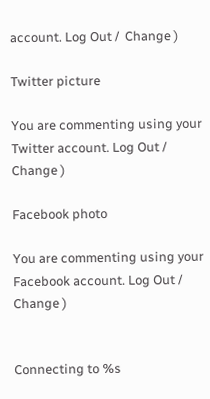account. Log Out /  Change )

Twitter picture

You are commenting using your Twitter account. Log Out /  Change )

Facebook photo

You are commenting using your Facebook account. Log Out /  Change )


Connecting to %s